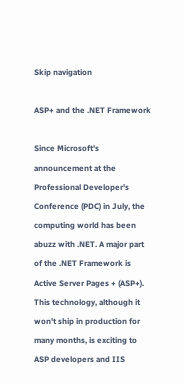Skip navigation

ASP+ and the .NET Framework

Since Microsoft's announcement at the Professional Developer's Conference (PDC) in July, the computing world has been abuzz with .NET. A major part of the .NET Framework is Active Server Pages + (ASP+). This technology, although it won't ship in production for many months, is exciting to ASP developers and IIS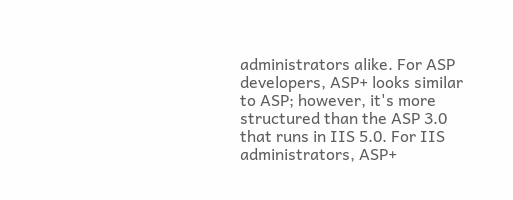administrators alike. For ASP developers, ASP+ looks similar to ASP; however, it's more structured than the ASP 3.0 that runs in IIS 5.0. For IIS administrators, ASP+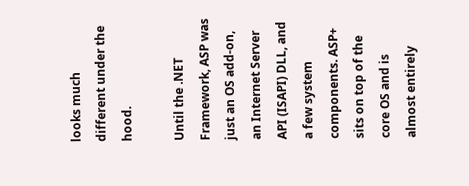looks much different under the hood.

Until the .NET Framework, ASP was just an OS add-on, an Internet Server API (ISAPI) DLL, and a few system components. ASP+ sits on top of the core OS and is almost entirely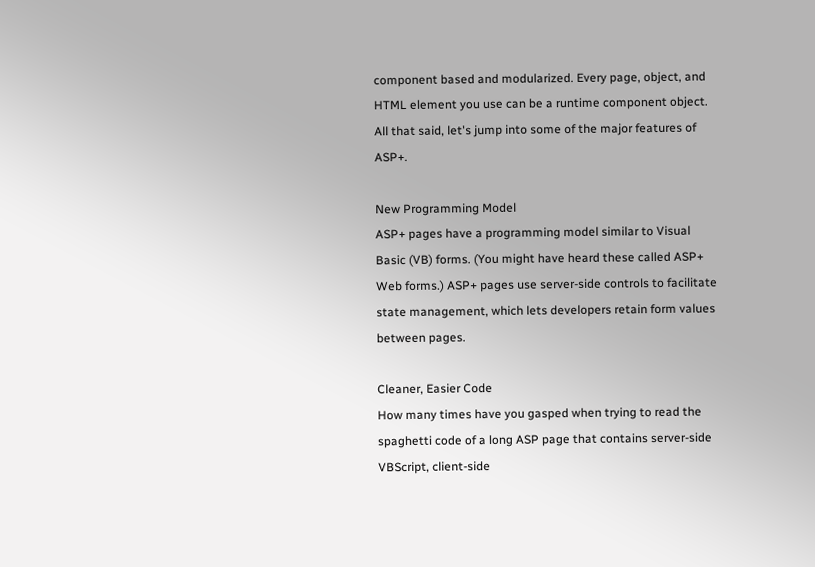component based and modularized. Every page, object, and HTML element you use can be a runtime component object. All that said, let's jump into some of the major features of ASP+.

New Programming Model
ASP+ pages have a programming model similar to Visual Basic (VB) forms. (You might have heard these called ASP+ Web forms.) ASP+ pages use server-side controls to facilitate state management, which lets developers retain form values between pages.

Cleaner, Easier Code
How many times have you gasped when trying to read the spaghetti code of a long ASP page that contains server-side VBScript, client-side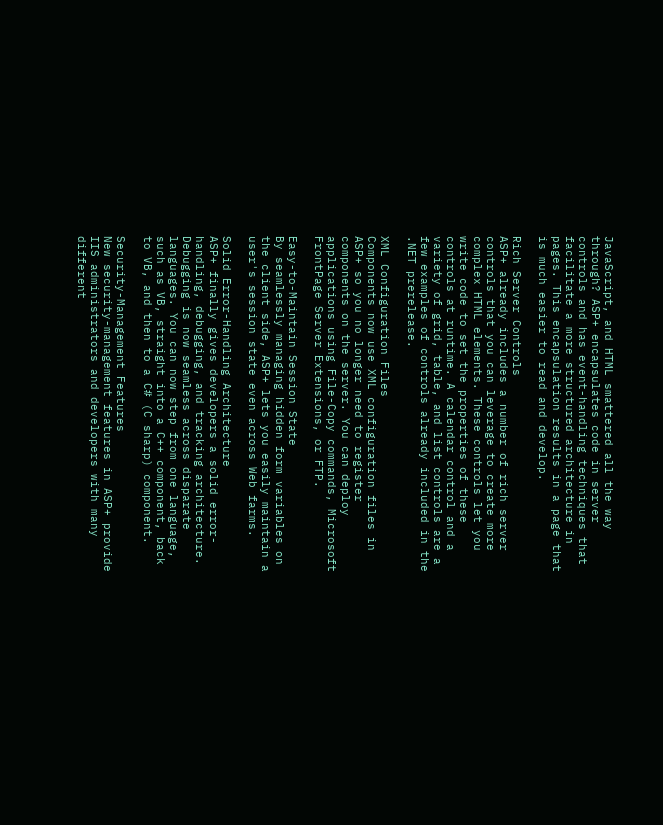JavaScript, and HTML smattered all the way through? ASP+ encapsulates code in server controls and has event-handling techniques that facilitate a more structured architecture in pages. This encapsulation results in a page that is much easier to read and develop.

Rich Server Controls
ASP+ already includes a number of rich server controls that you can leverage to create more complex HTML elements. These controls let you write code to set the properties of these controls at runtime. A calendar control and a variety of grid, table, and list controls are a few examples of controls already included in the .NET prerelease.

XML Configuration Files
Components now use XML configuration files in ASP+ so you no longer need to register components on the server. You can deploy applications using File-Copy commands, Microsoft FrontPage Server Extensions, or FTP.

Easy-to-Maintain Session State
By seamlessly managing hidden form variables on the client side, ASP+ lets you easily maintain a user's session state even across Web farms.

Solid Error-Handling Architecture
ASP+ finally gives developers a solid error-handling, debugging, and tracking architecture. Debugging is now seamless across disparate languages. You can now step from one language, such as VB, straight into a C++ component, back to VB, and then to a C# (C sharp) component.

Security-Management Features
New security-management features in ASP+ provide IIS administrators and developers with many different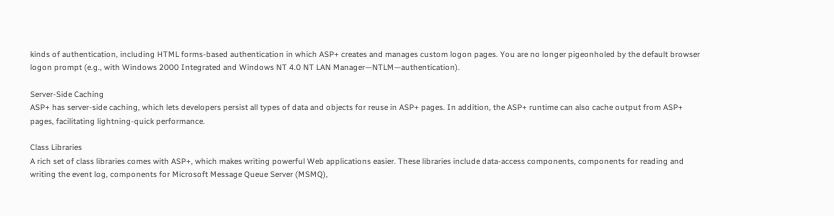kinds of authentication, including HTML forms-based authentication in which ASP+ creates and manages custom logon pages. You are no longer pigeonholed by the default browser logon prompt (e.g., with Windows 2000 Integrated and Windows NT 4.0 NT LAN Manager—NTLM—authentication).

Server-Side Caching
ASP+ has server-side caching, which lets developers persist all types of data and objects for reuse in ASP+ pages. In addition, the ASP+ runtime can also cache output from ASP+ pages, facilitating lightning-quick performance.

Class Libraries
A rich set of class libraries comes with ASP+, which makes writing powerful Web applications easier. These libraries include data-access components, components for reading and writing the event log, components for Microsoft Message Queue Server (MSMQ),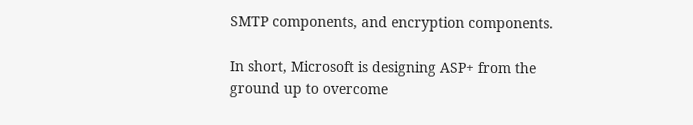SMTP components, and encryption components.

In short, Microsoft is designing ASP+ from the ground up to overcome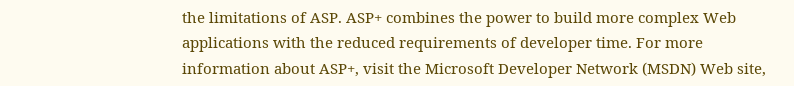the limitations of ASP. ASP+ combines the power to build more complex Web applications with the reduced requirements of developer time. For more information about ASP+, visit the Microsoft Developer Network (MSDN) Web site,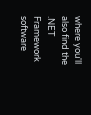where you'll also find the .NET Framework software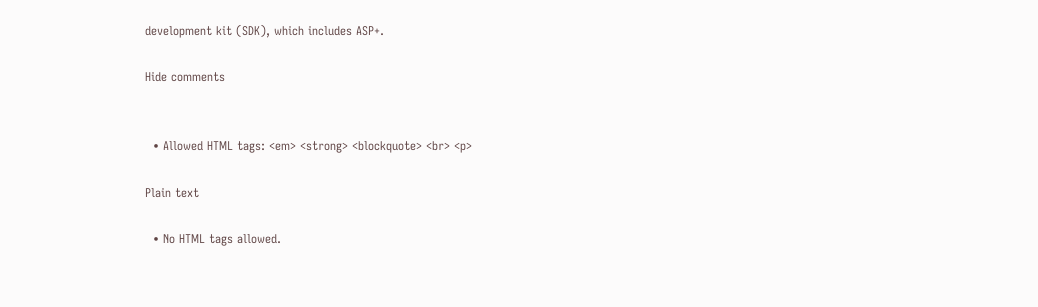development kit (SDK), which includes ASP+.

Hide comments


  • Allowed HTML tags: <em> <strong> <blockquote> <br> <p>

Plain text

  • No HTML tags allowed.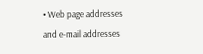• Web page addresses and e-mail addresses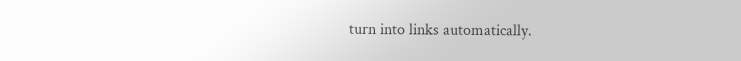turn into links automatically.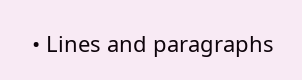• Lines and paragraphs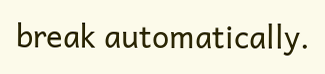break automatically.